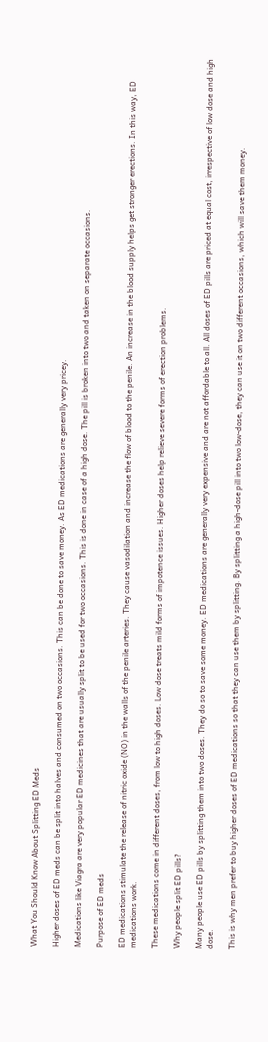What You Should Know About Splitting ED Meds

Higher doses of ED meds can be split into halves and consumed on two occasions. This can be done to save money. As ED medications are generally very pricey.

Medications like Viagra are very popular ED medicines that are usually split to be used for two occasions. This is done in case of a high dose. The pill is broken into two and taken on separate occasions.

Purpose of ED meds

ED medications stimulate the release of nitric oxide (NO) in the walls of the penile arteries. They cause vasodilation and increase the flow of blood to the penile. An increase in the blood supply helps get stronger erections. In this way, ED medications work.

These medications come in different doses, from low to high doses. Low dose treats mild forms of impotence issues. Higher doses help relieve severe forms of erection problems.

Why people split ED pills?

Many people use ED pills by splitting them into two doses. They do so to save some money. ED medications are generally very expensive and are not affordable to all. All doses of ED pills are priced at equal cost, irrespective of low dose and high dose.

This is why men prefer to buy higher doses of ED medications so that they can use them by splitting. By splitting a high-dose pill into two low-dose, they can use it on two different occasions, which will save them money.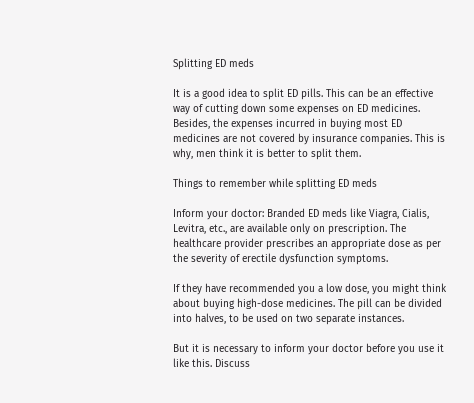Splitting ED meds

It is a good idea to split ED pills. This can be an effective way of cutting down some expenses on ED medicines. Besides, the expenses incurred in buying most ED medicines are not covered by insurance companies. This is why, men think it is better to split them.

Things to remember while splitting ED meds

Inform your doctor: Branded ED meds like Viagra, Cialis, Levitra, etc., are available only on prescription. The healthcare provider prescribes an appropriate dose as per the severity of erectile dysfunction symptoms.

If they have recommended you a low dose, you might think about buying high-dose medicines. The pill can be divided into halves, to be used on two separate instances.

But it is necessary to inform your doctor before you use it like this. Discuss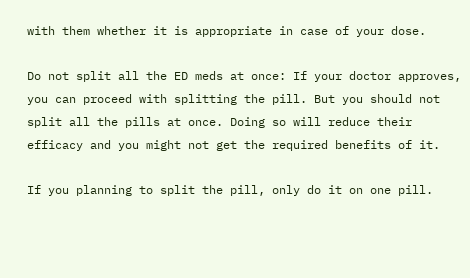with them whether it is appropriate in case of your dose.

Do not split all the ED meds at once: If your doctor approves, you can proceed with splitting the pill. But you should not split all the pills at once. Doing so will reduce their efficacy and you might not get the required benefits of it.

If you planning to split the pill, only do it on one pill.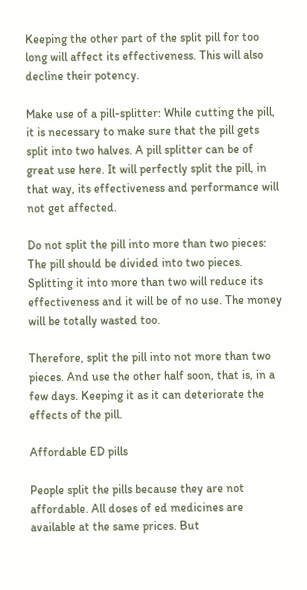Keeping the other part of the split pill for too long will affect its effectiveness. This will also decline their potency.

Make use of a pill-splitter: While cutting the pill, it is necessary to make sure that the pill gets split into two halves. A pill splitter can be of great use here. It will perfectly split the pill, in that way, its effectiveness and performance will not get affected.

Do not split the pill into more than two pieces: The pill should be divided into two pieces. Splitting it into more than two will reduce its effectiveness and it will be of no use. The money will be totally wasted too.

Therefore, split the pill into not more than two pieces. And use the other half soon, that is, in a few days. Keeping it as it can deteriorate the effects of the pill.

Affordable ED pills

People split the pills because they are not affordable. All doses of ed medicines are available at the same prices. But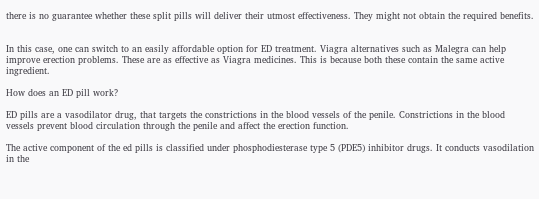there is no guarantee whether these split pills will deliver their utmost effectiveness. They might not obtain the required benefits.


In this case, one can switch to an easily affordable option for ED treatment. Viagra alternatives such as Malegra can help improve erection problems. These are as effective as Viagra medicines. This is because both these contain the same active ingredient.

How does an ED pill work?

ED pills are a vasodilator drug, that targets the constrictions in the blood vessels of the penile. Constrictions in the blood vessels prevent blood circulation through the penile and affect the erection function.

The active component of the ed pills is classified under phosphodiesterase type 5 (PDE5) inhibitor drugs. It conducts vasodilation in the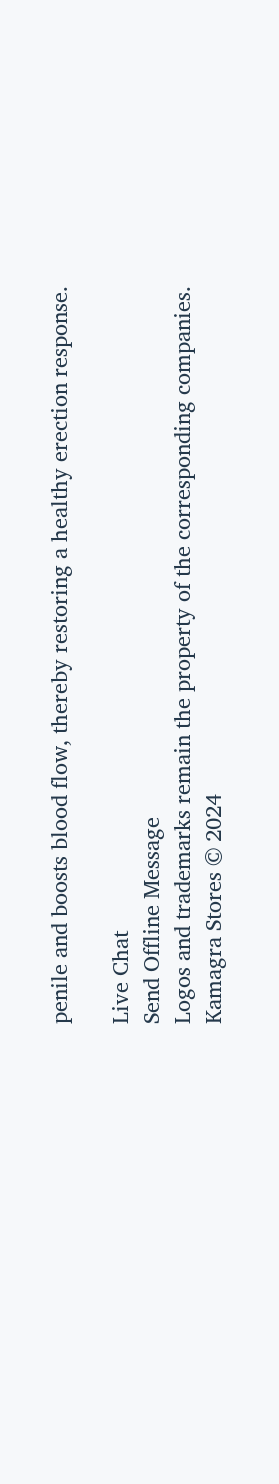penile and boosts blood flow, thereby restoring a healthy erection response.

Live Chat
Send Offline Message
Logos and trademarks remain the property of the corresponding companies.
Kamagra Stores © 2024